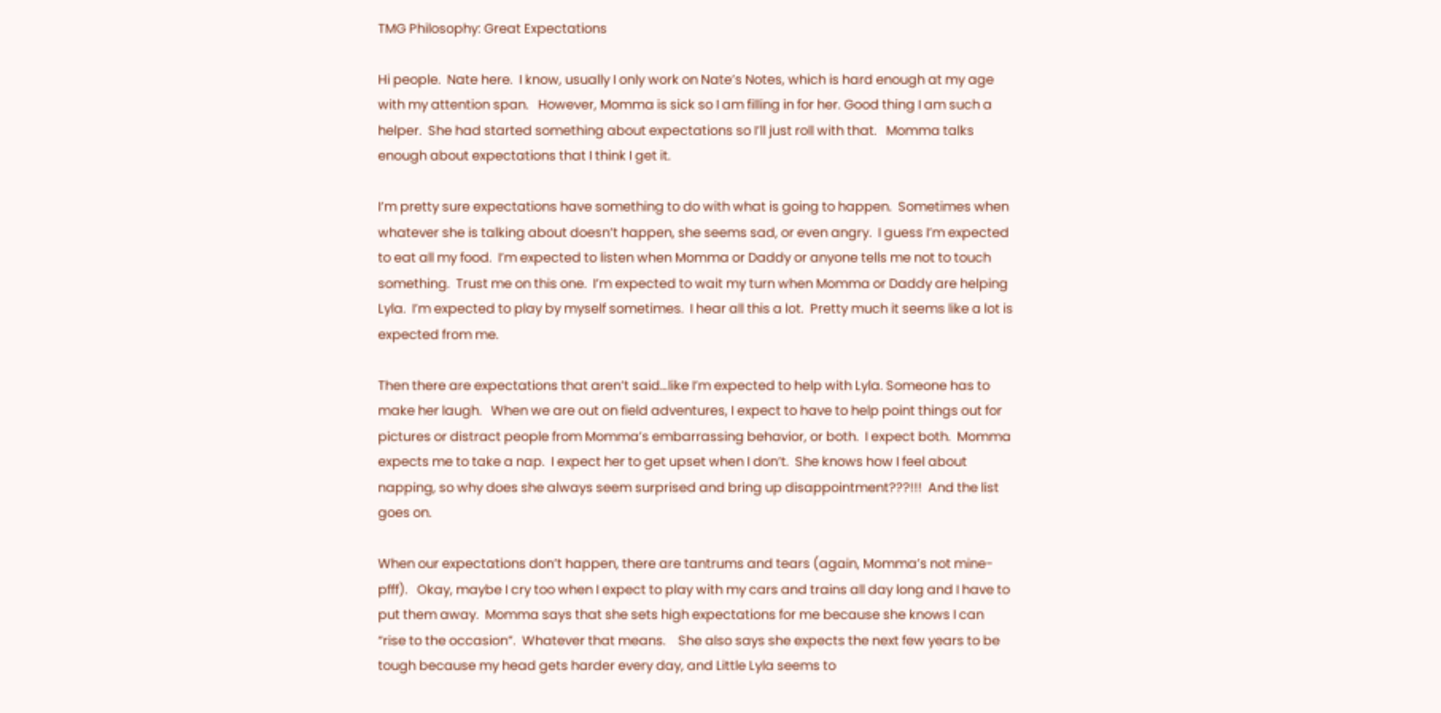TMG Philosophy: Great Expectations

Hi people.  Nate here.  I know, usually I only work on Nate’s Notes, which is hard enough at my age with my attention span.   However, Momma is sick so I am filling in for her. Good thing I am such a helper.  She had started something about expectations so I’ll just roll with that.   Momma talks enough about expectations that I think I get it.

I’m pretty sure expectations have something to do with what is going to happen.  Sometimes when whatever she is talking about doesn’t happen, she seems sad, or even angry.  I guess I’m expected to eat all my food.  I’m expected to listen when Momma or Daddy or anyone tells me not to touch something.  Trust me on this one.  I’m expected to wait my turn when Momma or Daddy are helping Lyla.  I’m expected to play by myself sometimes.  I hear all this a lot.  Pretty much it seems like a lot is expected from me.

Then there are expectations that aren’t said…like I’m expected to help with Lyla. Someone has to make her laugh.   When we are out on field adventures, I expect to have to help point things out for pictures or distract people from Momma’s embarrassing behavior, or both.  I expect both.  Momma expects me to take a nap.  I expect her to get upset when I don’t.  She knows how I feel about napping, so why does she always seem surprised and bring up disappointment???!!!  And the list goes on.

When our expectations don’t happen, there are tantrums and tears (again, Momma’s not mine-pfff).   Okay, maybe I cry too when I expect to play with my cars and trains all day long and I have to put them away.  Momma says that she sets high expectations for me because she knows I can “rise to the occasion”.  Whatever that means.    She also says she expects the next few years to be tough because my head gets harder every day, and Little Lyla seems to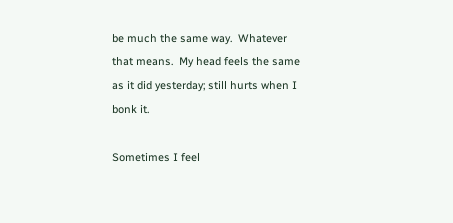be much the same way.  Whatever that means.  My head feels the same as it did yesterday; still hurts when I bonk it.

Sometimes I feel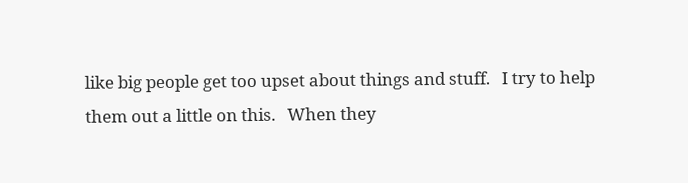like big people get too upset about things and stuff.   I try to help them out a little on this.   When they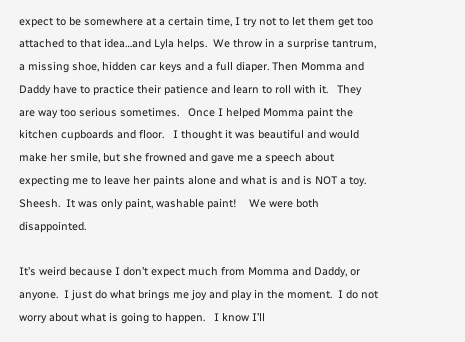expect to be somewhere at a certain time, I try not to let them get too attached to that idea…and Lyla helps.  We throw in a surprise tantrum, a missing shoe, hidden car keys and a full diaper. Then Momma and Daddy have to practice their patience and learn to roll with it.   They are way too serious sometimes.   Once I helped Momma paint the kitchen cupboards and floor.   I thought it was beautiful and would make her smile, but she frowned and gave me a speech about expecting me to leave her paints alone and what is and is NOT a toy.  Sheesh.  It was only paint, washable paint!    We were both disappointed.

It’s weird because I don’t expect much from Momma and Daddy, or anyone.  I just do what brings me joy and play in the moment.  I do not worry about what is going to happen.   I know I’ll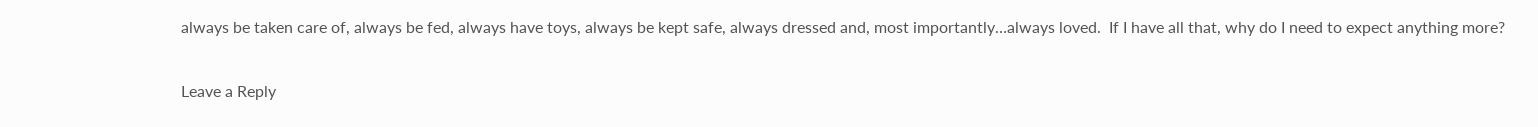always be taken care of, always be fed, always have toys, always be kept safe, always dressed and, most importantly…always loved.  If I have all that, why do I need to expect anything more?

Leave a Reply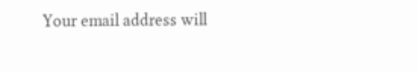Your email address will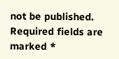not be published. Required fields are marked *